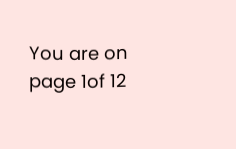You are on page 1of 12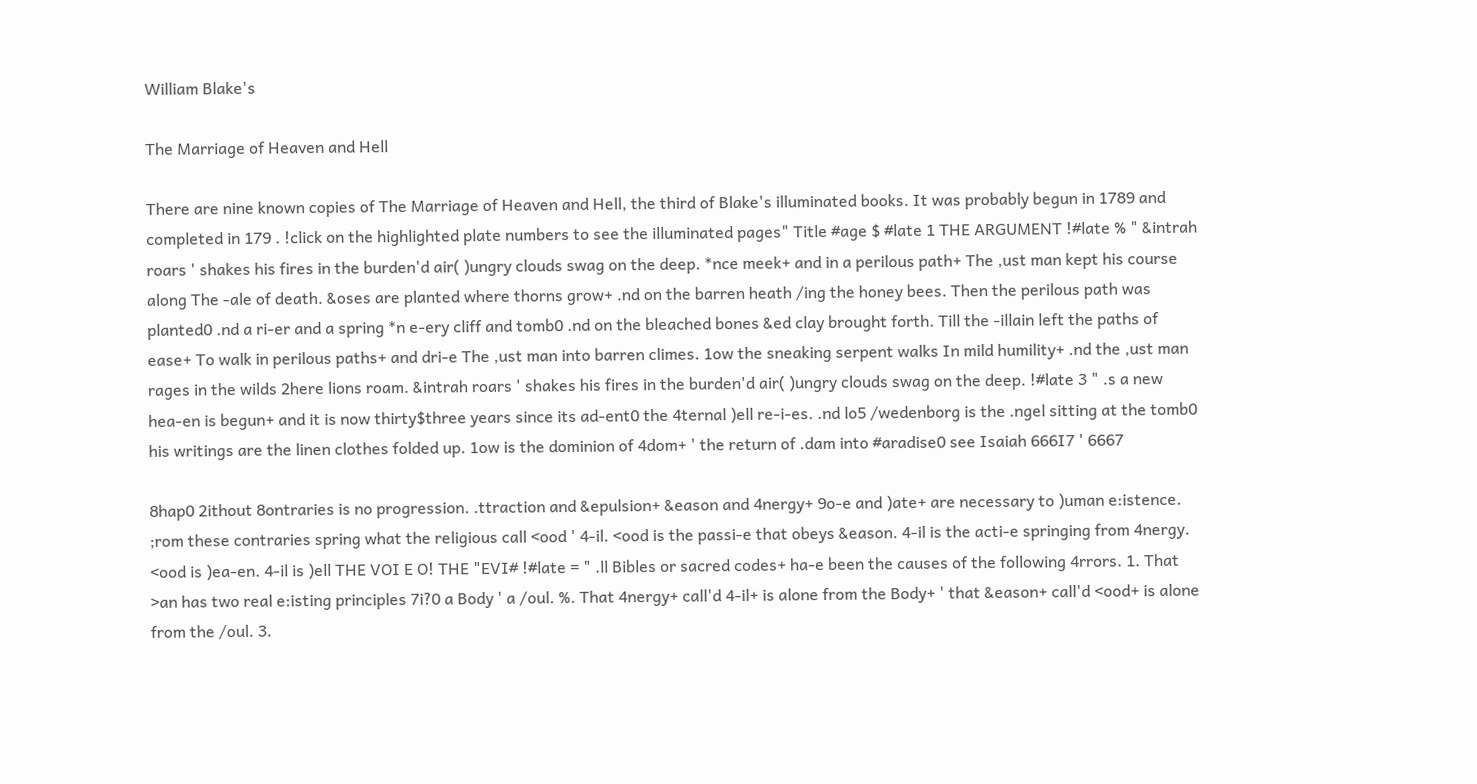William Blake's

The Marriage of Heaven and Hell

There are nine known copies of The Marriage of Heaven and Hell, the third of Blake's illuminated books. It was probably begun in 1789 and completed in 179 . !click on the highlighted plate numbers to see the illuminated pages" Title #age $ #late 1 THE ARGUMENT !#late % " &intrah roars ' shakes his fires in the burden'd air( )ungry clouds swag on the deep. *nce meek+ and in a perilous path+ The ,ust man kept his course along The -ale of death. &oses are planted where thorns grow+ .nd on the barren heath /ing the honey bees. Then the perilous path was planted0 .nd a ri-er and a spring *n e-ery cliff and tomb0 .nd on the bleached bones &ed clay brought forth. Till the -illain left the paths of ease+ To walk in perilous paths+ and dri-e The ,ust man into barren climes. 1ow the sneaking serpent walks In mild humility+ .nd the ,ust man rages in the wilds 2here lions roam. &intrah roars ' shakes his fires in the burden'd air( )ungry clouds swag on the deep. !#late 3 " .s a new hea-en is begun+ and it is now thirty$three years since its ad-ent0 the 4ternal )ell re-i-es. .nd lo5 /wedenborg is the .ngel sitting at the tomb0 his writings are the linen clothes folded up. 1ow is the dominion of 4dom+ ' the return of .dam into #aradise0 see Isaiah 666I7 ' 6667

8hap0 2ithout 8ontraries is no progression. .ttraction and &epulsion+ &eason and 4nergy+ 9o-e and )ate+ are necessary to )uman e:istence. ;rom these contraries spring what the religious call <ood ' 4-il. <ood is the passi-e that obeys &eason. 4-il is the acti-e springing from 4nergy. <ood is )ea-en. 4-il is )ell THE VOI E O! THE "EVI# !#late = " .ll Bibles or sacred codes+ ha-e been the causes of the following 4rrors. 1. That >an has two real e:isting principles 7i?0 a Body ' a /oul. %. That 4nergy+ call'd 4-il+ is alone from the Body+ ' that &eason+ call'd <ood+ is alone from the /oul. 3.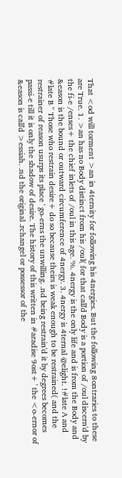That <od will torment >an in 4ternity for following his 4nergies. But the following 8ontraries to these are True. 1. >an has no Body distinct from his /oul( for that call'd Body is a portion of /oul discern'd by the fi-e /enses+ the chief inlets of /oul in this age. %. 4nergy is the only life and is from the Body and &eason is the bound or outward circumference of 4nergy. 3. 4nergy is 4ternal @elight. !#late A and #late B " Those who restrain desire+ do so because theirs is weak enough to be restrained( and the restrainer of reason usurps its place ' go-erns the unwilling. .nd being restrain'd it by degrees becomes passi-e till it is only the shadow of desire. The history of this written in #aradise 9ost+ ' the <o-ernor of &eason is call'd >essiah. .nd the original .rchangel or possessor of the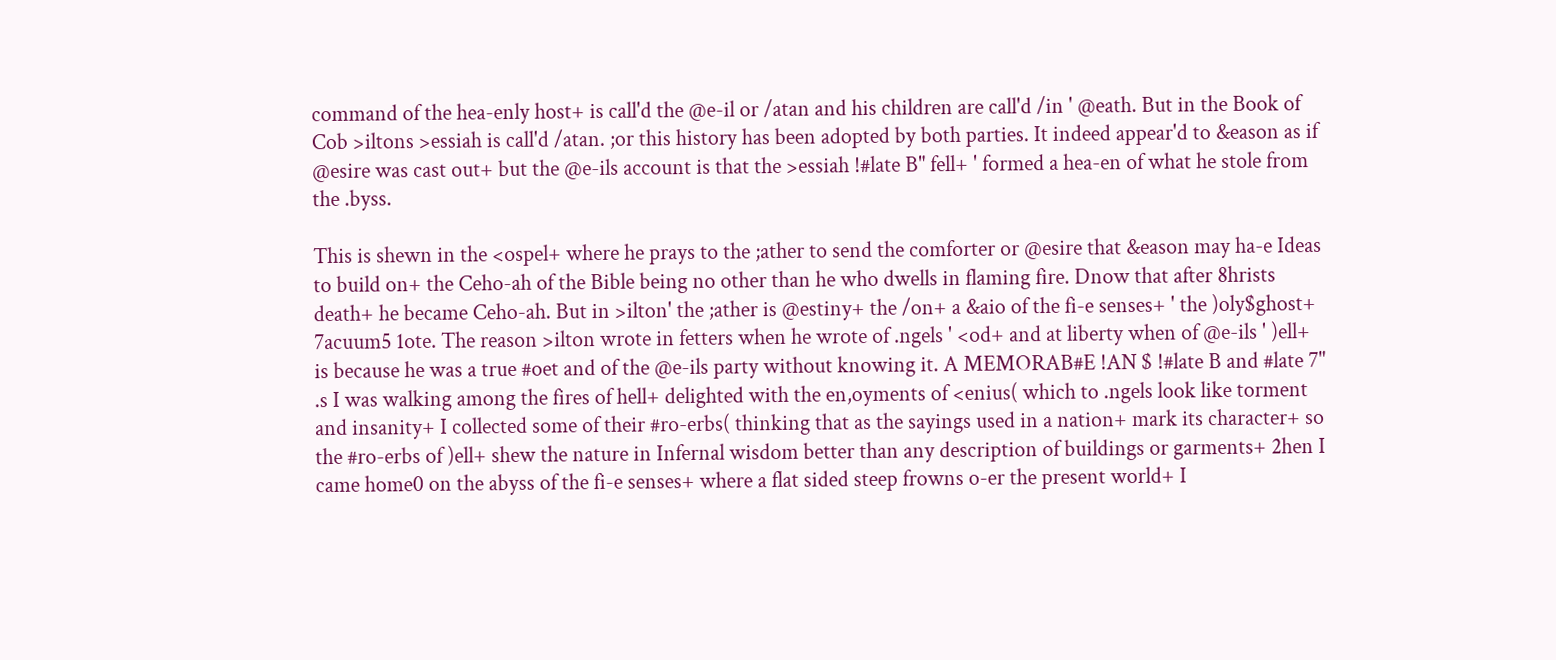command of the hea-enly host+ is call'd the @e-il or /atan and his children are call'd /in ' @eath. But in the Book of Cob >iltons >essiah is call'd /atan. ;or this history has been adopted by both parties. It indeed appear'd to &eason as if @esire was cast out+ but the @e-ils account is that the >essiah !#late B" fell+ ' formed a hea-en of what he stole from the .byss.

This is shewn in the <ospel+ where he prays to the ;ather to send the comforter or @esire that &eason may ha-e Ideas to build on+ the Ceho-ah of the Bible being no other than he who dwells in flaming fire. Dnow that after 8hrists death+ he became Ceho-ah. But in >ilton' the ;ather is @estiny+ the /on+ a &aio of the fi-e senses+ ' the )oly$ghost+ 7acuum5 1ote. The reason >ilton wrote in fetters when he wrote of .ngels ' <od+ and at liberty when of @e-ils ' )ell+ is because he was a true #oet and of the @e-ils party without knowing it. A MEMORAB#E !AN $ !#late B and #late 7" .s I was walking among the fires of hell+ delighted with the en,oyments of <enius( which to .ngels look like torment and insanity+ I collected some of their #ro-erbs( thinking that as the sayings used in a nation+ mark its character+ so the #ro-erbs of )ell+ shew the nature in Infernal wisdom better than any description of buildings or garments+ 2hen I came home0 on the abyss of the fi-e senses+ where a flat sided steep frowns o-er the present world+ I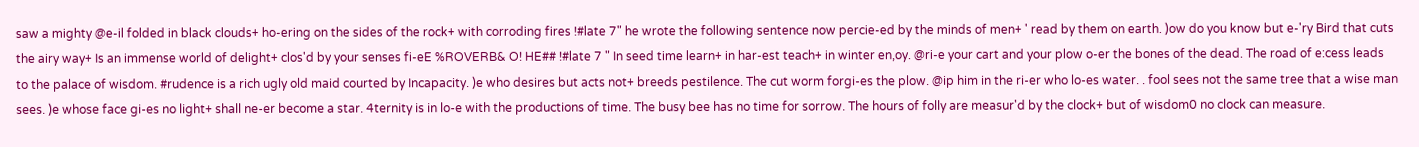saw a mighty @e-il folded in black clouds+ ho-ering on the sides of the rock+ with corroding fires !#late 7" he wrote the following sentence now percie-ed by the minds of men+ ' read by them on earth. )ow do you know but e-'ry Bird that cuts the airy way+ Is an immense world of delight+ clos'd by your senses fi-eE %ROVERB& O! HE## !#late 7 " In seed time learn+ in har-est teach+ in winter en,oy. @ri-e your cart and your plow o-er the bones of the dead. The road of e:cess leads to the palace of wisdom. #rudence is a rich ugly old maid courted by Incapacity. )e who desires but acts not+ breeds pestilence. The cut worm forgi-es the plow. @ip him in the ri-er who lo-es water. . fool sees not the same tree that a wise man sees. )e whose face gi-es no light+ shall ne-er become a star. 4ternity is in lo-e with the productions of time. The busy bee has no time for sorrow. The hours of folly are measur'd by the clock+ but of wisdom0 no clock can measure.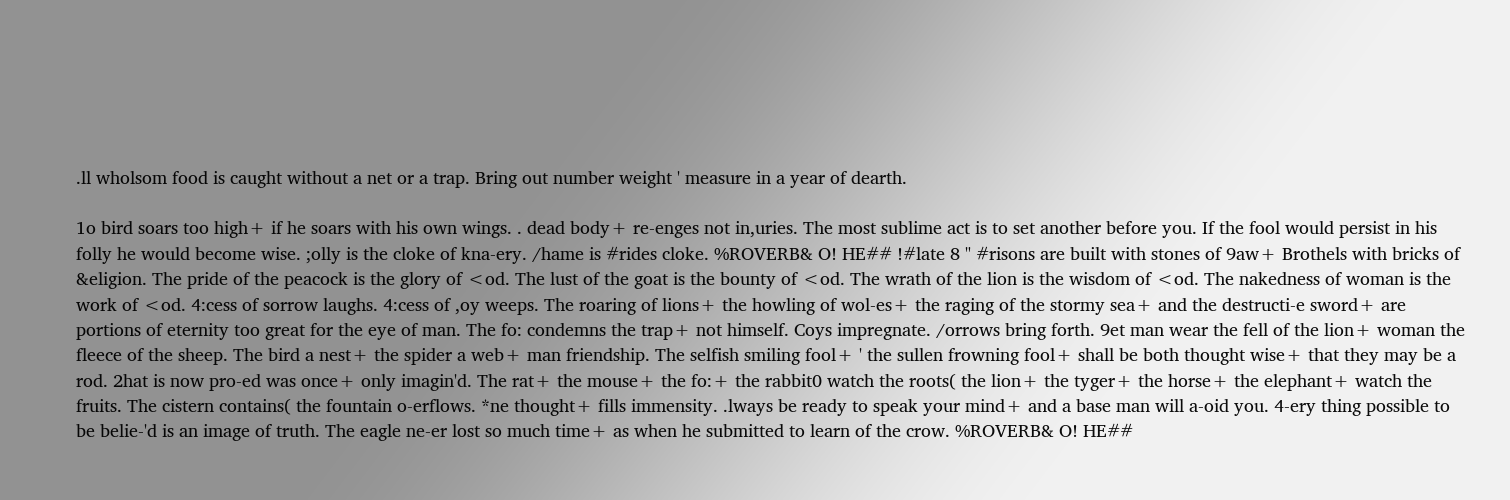.ll wholsom food is caught without a net or a trap. Bring out number weight ' measure in a year of dearth.

1o bird soars too high+ if he soars with his own wings. . dead body+ re-enges not in,uries. The most sublime act is to set another before you. If the fool would persist in his folly he would become wise. ;olly is the cloke of kna-ery. /hame is #rides cloke. %ROVERB& O! HE## !#late 8 " #risons are built with stones of 9aw+ Brothels with bricks of &eligion. The pride of the peacock is the glory of <od. The lust of the goat is the bounty of <od. The wrath of the lion is the wisdom of <od. The nakedness of woman is the work of <od. 4:cess of sorrow laughs. 4:cess of ,oy weeps. The roaring of lions+ the howling of wol-es+ the raging of the stormy sea+ and the destructi-e sword+ are portions of eternity too great for the eye of man. The fo: condemns the trap+ not himself. Coys impregnate. /orrows bring forth. 9et man wear the fell of the lion+ woman the fleece of the sheep. The bird a nest+ the spider a web+ man friendship. The selfish smiling fool+ ' the sullen frowning fool+ shall be both thought wise+ that they may be a rod. 2hat is now pro-ed was once+ only imagin'd. The rat+ the mouse+ the fo:+ the rabbit0 watch the roots( the lion+ the tyger+ the horse+ the elephant+ watch the fruits. The cistern contains( the fountain o-erflows. *ne thought+ fills immensity. .lways be ready to speak your mind+ and a base man will a-oid you. 4-ery thing possible to be belie-'d is an image of truth. The eagle ne-er lost so much time+ as when he submitted to learn of the crow. %ROVERB& O! HE##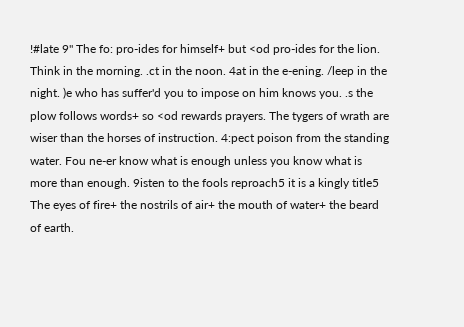!#late 9" The fo: pro-ides for himself+ but <od pro-ides for the lion. Think in the morning. .ct in the noon. 4at in the e-ening. /leep in the night. )e who has suffer'd you to impose on him knows you. .s the plow follows words+ so <od rewards prayers. The tygers of wrath are wiser than the horses of instruction. 4:pect poison from the standing water. Fou ne-er know what is enough unless you know what is more than enough. 9isten to the fools reproach5 it is a kingly title5 The eyes of fire+ the nostrils of air+ the mouth of water+ the beard of earth.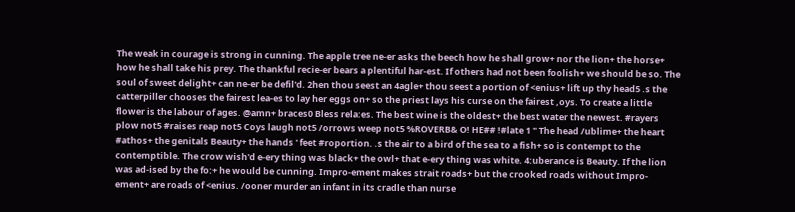The weak in courage is strong in cunning. The apple tree ne-er asks the beech how he shall grow+ nor the lion+ the horse+ how he shall take his prey. The thankful recie-er bears a plentiful har-est. If others had not been foolish+ we should be so. The soul of sweet delight+ can ne-er be defil'd. 2hen thou seest an 4agle+ thou seest a portion of <enius+ lift up thy head5 .s the catterpiller chooses the fairest lea-es to lay her eggs on+ so the priest lays his curse on the fairest ,oys. To create a little flower is the labour of ages. @amn+ braces0 Bless rela:es. The best wine is the oldest+ the best water the newest. #rayers plow not5 #raises reap not5 Coys laugh not5 /orrows weep not5 %ROVERB& O! HE## !#late 1 " The head /ublime+ the heart #athos+ the genitals Beauty+ the hands ' feet #roportion. .s the air to a bird of the sea to a fish+ so is contempt to the contemptible. The crow wish'd e-ery thing was black+ the owl+ that e-ery thing was white. 4:uberance is Beauty. If the lion was ad-ised by the fo:+ he would be cunning. Impro-ement makes strait roads+ but the crooked roads without Impro-ement+ are roads of <enius. /ooner murder an infant in its cradle than nurse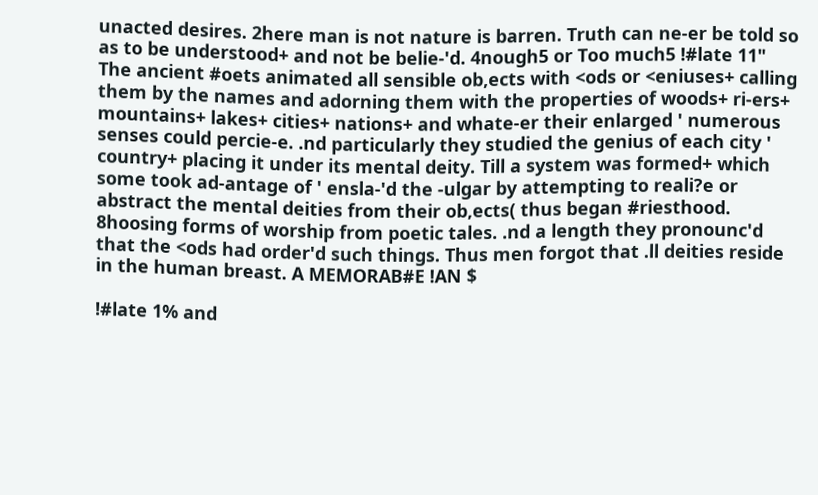unacted desires. 2here man is not nature is barren. Truth can ne-er be told so as to be understood+ and not be belie-'d. 4nough5 or Too much5 !#late 11" The ancient #oets animated all sensible ob,ects with <ods or <eniuses+ calling them by the names and adorning them with the properties of woods+ ri-ers+ mountains+ lakes+ cities+ nations+ and whate-er their enlarged ' numerous senses could percie-e. .nd particularly they studied the genius of each city ' country+ placing it under its mental deity. Till a system was formed+ which some took ad-antage of ' ensla-'d the -ulgar by attempting to reali?e or abstract the mental deities from their ob,ects( thus began #riesthood. 8hoosing forms of worship from poetic tales. .nd a length they pronounc'd that the <ods had order'd such things. Thus men forgot that .ll deities reside in the human breast. A MEMORAB#E !AN $

!#late 1% and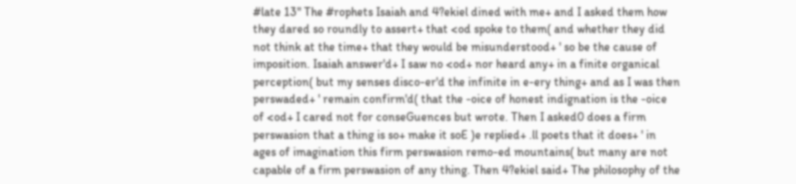#late 13" The #rophets Isaiah and 4?ekiel dined with me+ and I asked them how they dared so roundly to assert+ that <od spoke to them( and whether they did not think at the time+ that they would be misunderstood+ ' so be the cause of imposition. Isaiah answer'd+ I saw no <od+ nor heard any+ in a finite organical perception( but my senses disco-er'd the infinite in e-ery thing+ and as I was then perswaded+ ' remain confirm'd( that the -oice of honest indignation is the -oice of <od+ I cared not for conseGuences but wrote. Then I asked0 does a firm perswasion that a thing is so+ make it soE )e replied+ .ll poets that it does+ ' in ages of imagination this firm perswasion remo-ed mountains( but many are not capable of a firm perswasion of any thing. Then 4?ekiel said+ The philosophy of the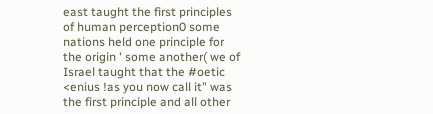east taught the first principles of human perception0 some nations held one principle for the origin ' some another( we of Israel taught that the #oetic <enius !as you now call it" was the first principle and all other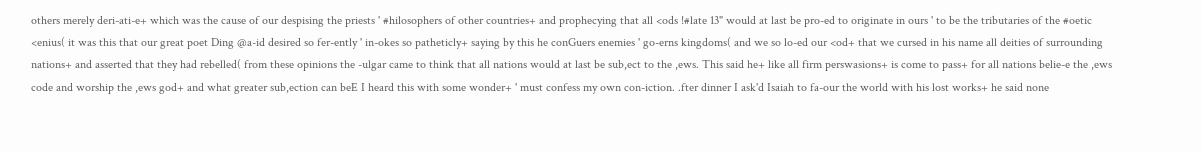others merely deri-ati-e+ which was the cause of our despising the priests ' #hilosophers of other countries+ and prophecying that all <ods !#late 13" would at last be pro-ed to originate in ours ' to be the tributaries of the #oetic <enius( it was this that our great poet Ding @a-id desired so fer-ently ' in-okes so patheticly+ saying by this he conGuers enemies ' go-erns kingdoms( and we so lo-ed our <od+ that we cursed in his name all deities of surrounding nations+ and asserted that they had rebelled( from these opinions the -ulgar came to think that all nations would at last be sub,ect to the ,ews. This said he+ like all firm perswasions+ is come to pass+ for all nations belie-e the ,ews code and worship the ,ews god+ and what greater sub,ection can beE I heard this with some wonder+ ' must confess my own con-iction. .fter dinner I ask'd Isaiah to fa-our the world with his lost works+ he said none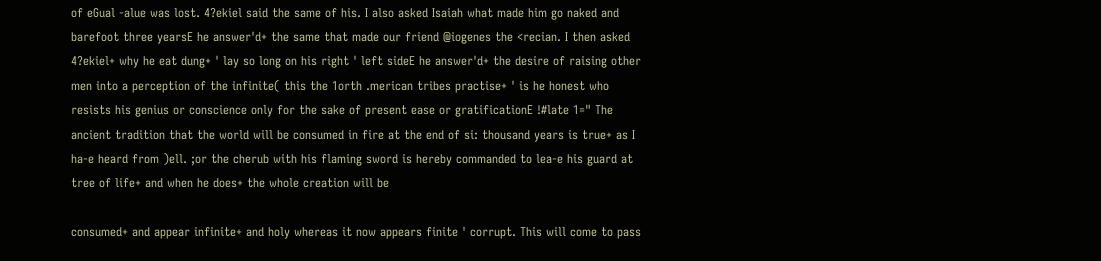of eGual -alue was lost. 4?ekiel said the same of his. I also asked Isaiah what made him go naked and barefoot three yearsE he answer'd+ the same that made our friend @iogenes the <recian. I then asked 4?ekiel+ why he eat dung+ ' lay so long on his right ' left sideE he answer'd+ the desire of raising other men into a perception of the infinite( this the 1orth .merican tribes practise+ ' is he honest who resists his genius or conscience only for the sake of present ease or gratificationE !#late 1=" The ancient tradition that the world will be consumed in fire at the end of si: thousand years is true+ as I ha-e heard from )ell. ;or the cherub with his flaming sword is hereby commanded to lea-e his guard at tree of life+ and when he does+ the whole creation will be

consumed+ and appear infinite+ and holy whereas it now appears finite ' corrupt. This will come to pass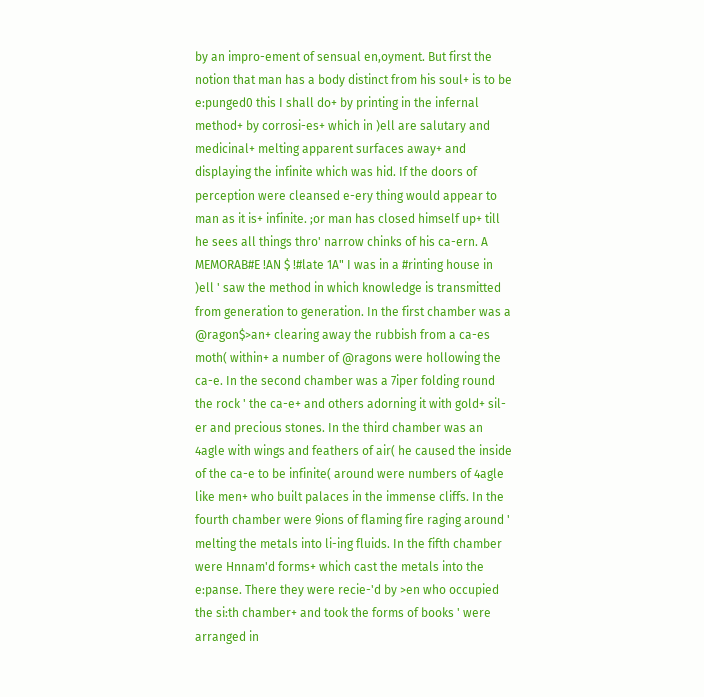by an impro-ement of sensual en,oyment. But first the notion that man has a body distinct from his soul+ is to be e:punged0 this I shall do+ by printing in the infernal method+ by corrosi-es+ which in )ell are salutary and medicinal+ melting apparent surfaces away+ and displaying the infinite which was hid. If the doors of perception were cleansed e-ery thing would appear to man as it is+ infinite. ;or man has closed himself up+ till he sees all things thro' narrow chinks of his ca-ern. A MEMORAB#E !AN $ !#late 1A" I was in a #rinting house in )ell ' saw the method in which knowledge is transmitted from generation to generation. In the first chamber was a @ragon$>an+ clearing away the rubbish from a ca-es moth( within+ a number of @ragons were hollowing the ca-e. In the second chamber was a 7iper folding round the rock ' the ca-e+ and others adorning it with gold+ sil-er and precious stones. In the third chamber was an 4agle with wings and feathers of air( he caused the inside of the ca-e to be infinite( around were numbers of 4agle like men+ who built palaces in the immense cliffs. In the fourth chamber were 9ions of flaming fire raging around ' melting the metals into li-ing fluids. In the fifth chamber were Hnnam'd forms+ which cast the metals into the e:panse. There they were recie-'d by >en who occupied the si:th chamber+ and took the forms of books ' were arranged in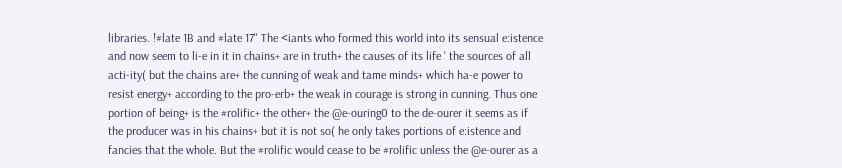libraries. !#late 1B and #late 17" The <iants who formed this world into its sensual e:istence and now seem to li-e in it in chains+ are in truth+ the causes of its life ' the sources of all acti-ity( but the chains are+ the cunning of weak and tame minds+ which ha-e power to resist energy+ according to the pro-erb+ the weak in courage is strong in cunning. Thus one portion of being+ is the #rolific+ the other+ the @e-ouring0 to the de-ourer it seems as if the producer was in his chains+ but it is not so( he only takes portions of e:istence and fancies that the whole. But the #rolific would cease to be #rolific unless the @e-ourer as a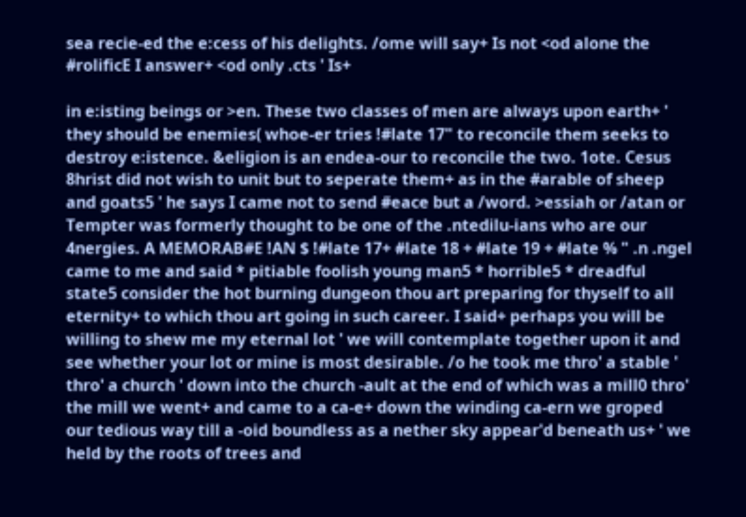sea recie-ed the e:cess of his delights. /ome will say+ Is not <od alone the #rolificE I answer+ <od only .cts ' Is+

in e:isting beings or >en. These two classes of men are always upon earth+ ' they should be enemies( whoe-er tries !#late 17" to reconcile them seeks to destroy e:istence. &eligion is an endea-our to reconcile the two. 1ote. Cesus 8hrist did not wish to unit but to seperate them+ as in the #arable of sheep and goats5 ' he says I came not to send #eace but a /word. >essiah or /atan or Tempter was formerly thought to be one of the .ntedilu-ians who are our 4nergies. A MEMORAB#E !AN $ !#late 17+ #late 18 + #late 19 + #late % " .n .ngel came to me and said * pitiable foolish young man5 * horrible5 * dreadful state5 consider the hot burning dungeon thou art preparing for thyself to all eternity+ to which thou art going in such career. I said+ perhaps you will be willing to shew me my eternal lot ' we will contemplate together upon it and see whether your lot or mine is most desirable. /o he took me thro' a stable ' thro' a church ' down into the church -ault at the end of which was a mill0 thro' the mill we went+ and came to a ca-e+ down the winding ca-ern we groped our tedious way till a -oid boundless as a nether sky appear'd beneath us+ ' we held by the roots of trees and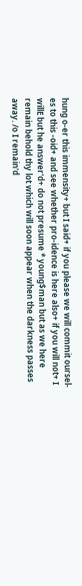hung o-er this immensity+ but I said+ if you please we will commit oursel-es to this -oid+ and see whether pro-idence is here also+ if you will not+ I willE but he answer'd+ do not presume * young$man but as we here remain behold thy lot which will soon appear when the darkness passes away. /o I remain'd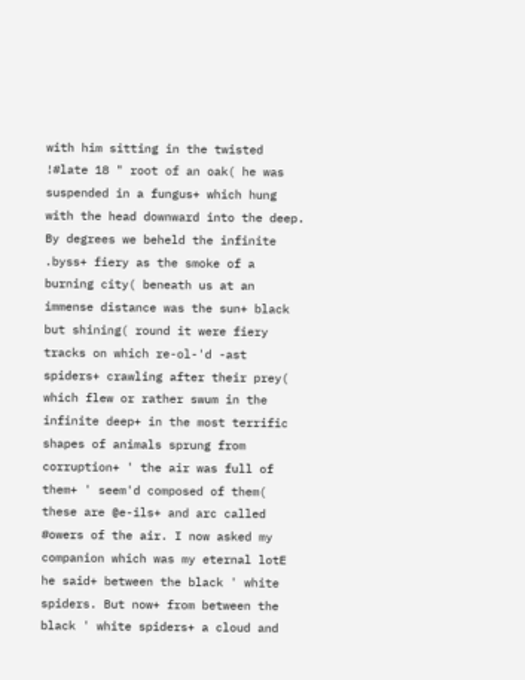with him sitting in the twisted !#late 18 " root of an oak( he was suspended in a fungus+ which hung with the head downward into the deep. By degrees we beheld the infinite .byss+ fiery as the smoke of a burning city( beneath us at an immense distance was the sun+ black but shining( round it were fiery tracks on which re-ol-'d -ast spiders+ crawling after their prey( which flew or rather swum in the infinite deep+ in the most terrific shapes of animals sprung from corruption+ ' the air was full of them+ ' seem'd composed of them( these are @e-ils+ and arc called #owers of the air. I now asked my companion which was my eternal lotE he said+ between the black ' white spiders. But now+ from between the black ' white spiders+ a cloud and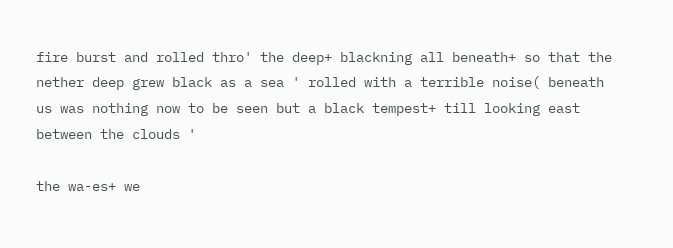fire burst and rolled thro' the deep+ blackning all beneath+ so that the nether deep grew black as a sea ' rolled with a terrible noise( beneath us was nothing now to be seen but a black tempest+ till looking east between the clouds '

the wa-es+ we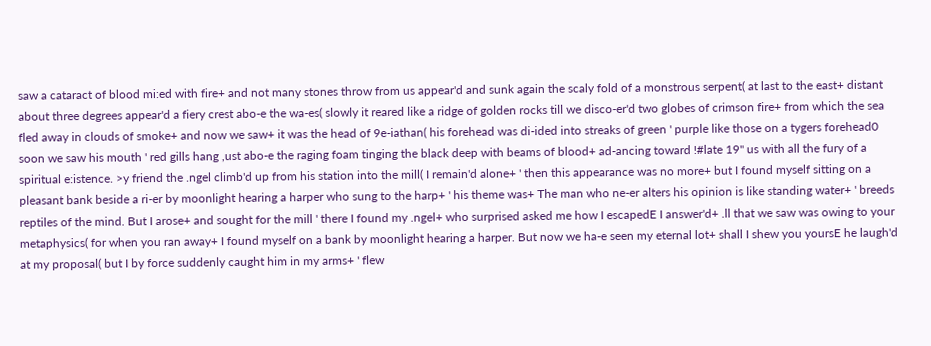saw a cataract of blood mi:ed with fire+ and not many stones throw from us appear'd and sunk again the scaly fold of a monstrous serpent( at last to the east+ distant about three degrees appear'd a fiery crest abo-e the wa-es( slowly it reared like a ridge of golden rocks till we disco-er'd two globes of crimson fire+ from which the sea fled away in clouds of smoke+ and now we saw+ it was the head of 9e-iathan( his forehead was di-ided into streaks of green ' purple like those on a tygers forehead0 soon we saw his mouth ' red gills hang ,ust abo-e the raging foam tinging the black deep with beams of blood+ ad-ancing toward !#late 19" us with all the fury of a spiritual e:istence. >y friend the .ngel climb'd up from his station into the mill( I remain'd alone+ ' then this appearance was no more+ but I found myself sitting on a pleasant bank beside a ri-er by moonlight hearing a harper who sung to the harp+ ' his theme was+ The man who ne-er alters his opinion is like standing water+ ' breeds reptiles of the mind. But I arose+ and sought for the mill ' there I found my .ngel+ who surprised asked me how I escapedE I answer'd+ .ll that we saw was owing to your metaphysics( for when you ran away+ I found myself on a bank by moonlight hearing a harper. But now we ha-e seen my eternal lot+ shall I shew you yoursE he laugh'd at my proposal( but I by force suddenly caught him in my arms+ ' flew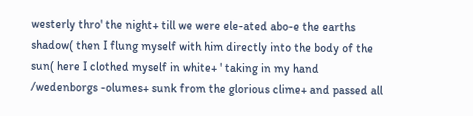westerly thro' the night+ till we were ele-ated abo-e the earths shadow( then I flung myself with him directly into the body of the sun( here I clothed myself in white+ ' taking in my hand /wedenborgs -olumes+ sunk from the glorious clime+ and passed all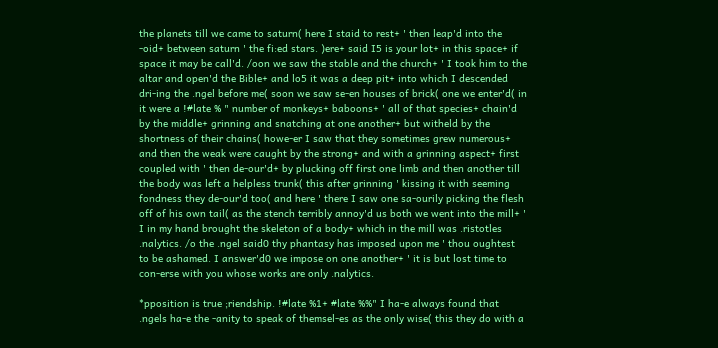the planets till we came to saturn( here I staid to rest+ ' then leap'd into the -oid+ between saturn ' the fi:ed stars. )ere+ said I5 is your lot+ in this space+ if space it may be call'd. /oon we saw the stable and the church+ ' I took him to the altar and open'd the Bible+ and lo5 it was a deep pit+ into which I descended dri-ing the .ngel before me( soon we saw se-en houses of brick( one we enter'd( in it were a !#late % " number of monkeys+ baboons+ ' all of that species+ chain'd by the middle+ grinning and snatching at one another+ but witheld by the shortness of their chains( howe-er I saw that they sometimes grew numerous+ and then the weak were caught by the strong+ and with a grinning aspect+ first coupled with ' then de-our'd+ by plucking off first one limb and then another till the body was left a helpless trunk( this after grinning ' kissing it with seeming fondness they de-our'd too( and here ' there I saw one sa-ourily picking the flesh off of his own tail( as the stench terribly annoy'd us both we went into the mill+ ' I in my hand brought the skeleton of a body+ which in the mill was .ristotles .nalytics. /o the .ngel said0 thy phantasy has imposed upon me ' thou oughtest to be ashamed. I answer'd0 we impose on one another+ ' it is but lost time to con-erse with you whose works are only .nalytics.

*pposition is true ;riendship. !#late %1+ #late %%" I ha-e always found that .ngels ha-e the -anity to speak of themsel-es as the only wise( this they do with a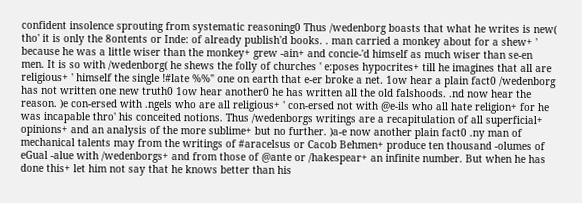confident insolence sprouting from systematic reasoning0 Thus /wedenborg boasts that what he writes is new( tho' it is only the 8ontents or Inde: of already publish'd books. . man carried a monkey about for a shew+ ' because he was a little wiser than the monkey+ grew -ain+ and concie-'d himself as much wiser than se-en men. It is so with /wedenborg( he shews the folly of churches ' e:poses hypocrites+ till he imagines that all are religious+ ' himself the single !#late %%" one on earth that e-er broke a net. 1ow hear a plain fact0 /wedenborg has not written one new truth0 1ow hear another0 he has written all the old falshoods. .nd now hear the reason. )e con-ersed with .ngels who are all religious+ ' con-ersed not with @e-ils who all hate religion+ for he was incapable thro' his conceited notions. Thus /wedenborgs writings are a recapitulation of all superficial+ opinions+ and an analysis of the more sublime+ but no further. )a-e now another plain fact0 .ny man of mechanical talents may from the writings of #aracelsus or Cacob Behmen+ produce ten thousand -olumes of eGual -alue with /wedenborgs+ and from those of @ante or /hakespear+ an infinite number. But when he has done this+ let him not say that he knows better than his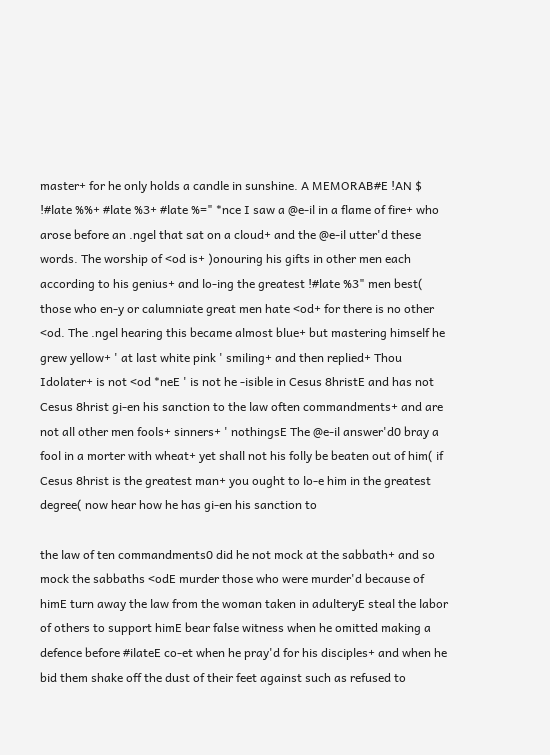master+ for he only holds a candle in sunshine. A MEMORAB#E !AN $ !#late %%+ #late %3+ #late %=" *nce I saw a @e-il in a flame of fire+ who arose before an .ngel that sat on a cloud+ and the @e-il utter'd these words. The worship of <od is+ )onouring his gifts in other men each according to his genius+ and lo-ing the greatest !#late %3" men best( those who en-y or calumniate great men hate <od+ for there is no other <od. The .ngel hearing this became almost blue+ but mastering himself he grew yellow+ ' at last white pink ' smiling+ and then replied+ Thou Idolater+ is not <od *neE ' is not he -isible in Cesus 8hristE and has not Cesus 8hrist gi-en his sanction to the law often commandments+ and are not all other men fools+ sinners+ ' nothingsE The @e-il answer'd0 bray a fool in a morter with wheat+ yet shall not his folly be beaten out of him( if Cesus 8hrist is the greatest man+ you ought to lo-e him in the greatest degree( now hear how he has gi-en his sanction to

the law of ten commandments0 did he not mock at the sabbath+ and so mock the sabbaths <odE murder those who were murder'd because of himE turn away the law from the woman taken in adulteryE steal the labor of others to support himE bear false witness when he omitted making a defence before #ilateE co-et when he pray'd for his disciples+ and when he bid them shake off the dust of their feet against such as refused to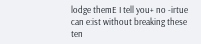lodge themE I tell you+ no -irtue can e:ist without breaking these ten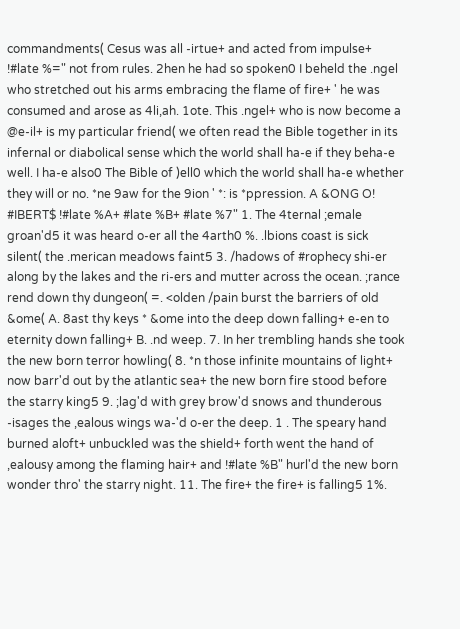commandments( Cesus was all -irtue+ and acted from impulse+ !#late %=" not from rules. 2hen he had so spoken0 I beheld the .ngel who stretched out his arms embracing the flame of fire+ ' he was consumed and arose as 4li,ah. 1ote. This .ngel+ who is now become a @e-il+ is my particular friend( we often read the Bible together in its infernal or diabolical sense which the world shall ha-e if they beha-e well. I ha-e also0 The Bible of )ell0 which the world shall ha-e whether they will or no. *ne 9aw for the 9ion ' *: is *ppression. A &ONG O! #IBERT$ !#late %A+ #late %B+ #late %7" 1. The 4ternal ;emale groan'd5 it was heard o-er all the 4arth0 %. .lbions coast is sick silent( the .merican meadows faint5 3. /hadows of #rophecy shi-er along by the lakes and the ri-ers and mutter across the ocean. ;rance rend down thy dungeon( =. <olden /pain burst the barriers of old &ome( A. 8ast thy keys * &ome into the deep down falling+ e-en to eternity down falling+ B. .nd weep. 7. In her trembling hands she took the new born terror howling( 8. *n those infinite mountains of light+ now barr'd out by the atlantic sea+ the new born fire stood before the starry king5 9. ;lag'd with grey brow'd snows and thunderous -isages the ,ealous wings wa-'d o-er the deep. 1 . The speary hand burned aloft+ unbuckled was the shield+ forth went the hand of ,ealousy among the flaming hair+ and !#late %B" hurl'd the new born wonder thro' the starry night. 11. The fire+ the fire+ is falling5 1%.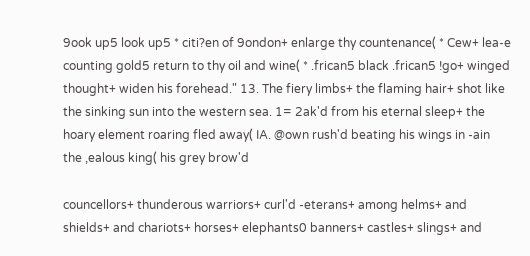9ook up5 look up5 * citi?en of 9ondon+ enlarge thy countenance( * Cew+ lea-e counting gold5 return to thy oil and wine( * .frican5 black .frican5 !go+ winged thought+ widen his forehead." 13. The fiery limbs+ the flaming hair+ shot like the sinking sun into the western sea. 1= 2ak'd from his eternal sleep+ the hoary element roaring fled away( IA. @own rush'd beating his wings in -ain the ,ealous king( his grey brow'd

councellors+ thunderous warriors+ curl'd -eterans+ among helms+ and shields+ and chariots+ horses+ elephants0 banners+ castles+ slings+ and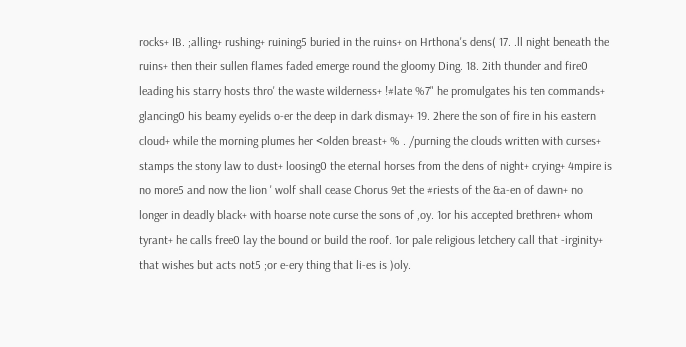rocks+ IB. ;alling+ rushing+ ruining5 buried in the ruins+ on Hrthona's dens( 17. .ll night beneath the ruins+ then their sullen flames faded emerge round the gloomy Ding. 18. 2ith thunder and fire0 leading his starry hosts thro' the waste wilderness+ !#late %7" he promulgates his ten commands+ glancing0 his beamy eyelids o-er the deep in dark dismay+ 19. 2here the son of fire in his eastern cloud+ while the morning plumes her <olden breast+ % . /purning the clouds written with curses+ stamps the stony law to dust+ loosing0 the eternal horses from the dens of night+ crying+ 4mpire is no more5 and now the lion ' wolf shall cease Chorus 9et the #riests of the &a-en of dawn+ no longer in deadly black+ with hoarse note curse the sons of ,oy. 1or his accepted brethren+ whom tyrant+ he calls free0 lay the bound or build the roof. 1or pale religious letchery call that -irginity+ that wishes but acts not5 ;or e-ery thing that li-es is )oly.